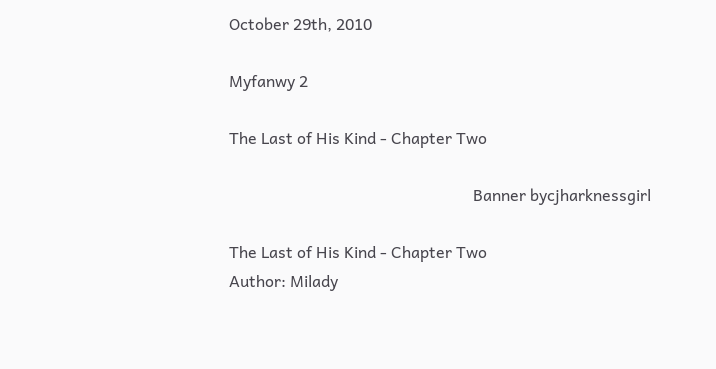October 29th, 2010

Myfanwy 2

The Last of His Kind - Chapter Two

                                                             Banner bycjharknessgirl

The Last of His Kind - Chapter Two
Author: Milady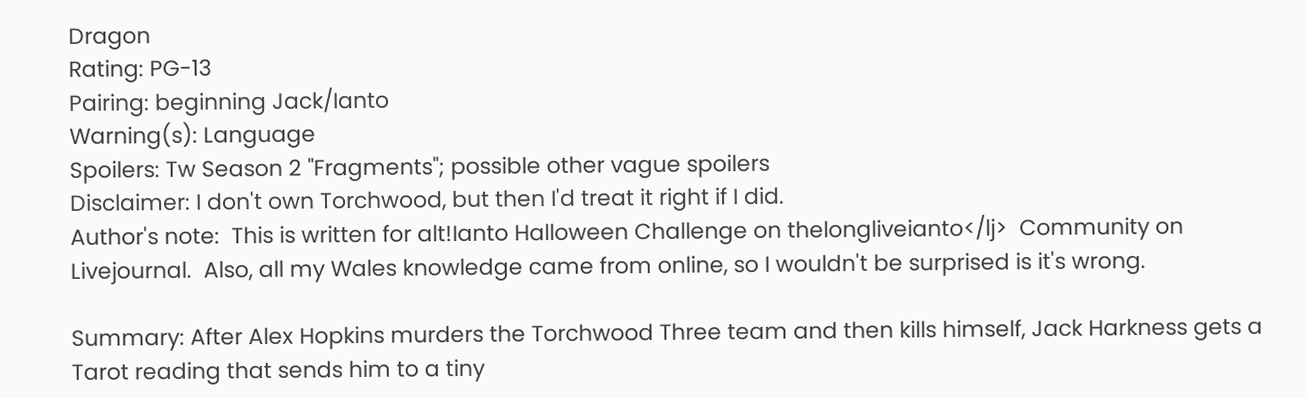Dragon
Rating: PG-13
Pairing: beginning Jack/Ianto
Warning(s): Language
Spoilers: Tw Season 2 "Fragments"; possible other vague spoilers
Disclaimer: I don't own Torchwood, but then I'd treat it right if I did.
Author's note:  This is written for alt!Ianto Halloween Challenge on thelongliveianto</lj>  Community on Livejournal.  Also, all my Wales knowledge came from online, so I wouldn't be surprised is it's wrong.

Summary: After Alex Hopkins murders the Torchwood Three team and then kills himself, Jack Harkness gets a Tarot reading that sends him to a tiny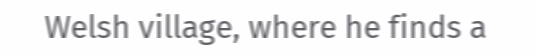Welsh village, where he finds a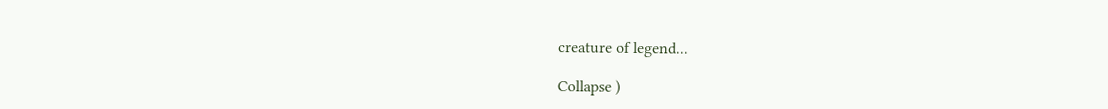creature of legend...

Collapse )